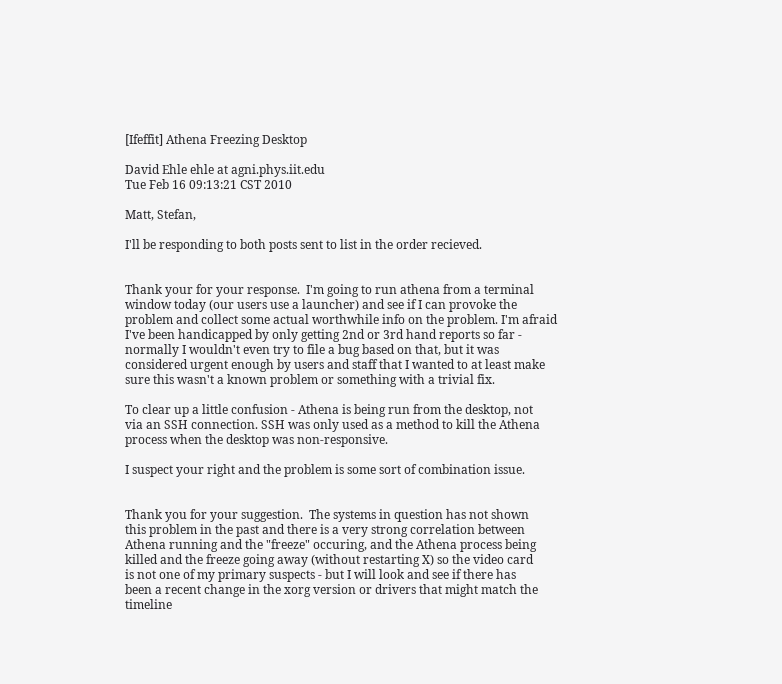[Ifeffit] Athena Freezing Desktop

David Ehle ehle at agni.phys.iit.edu
Tue Feb 16 09:13:21 CST 2010

Matt, Stefan,

I'll be responding to both posts sent to list in the order recieved.


Thank your for your response.  I'm going to run athena from a terminal
window today (our users use a launcher) and see if I can provoke the
problem and collect some actual worthwhile info on the problem. I'm afraid
I've been handicapped by only getting 2nd or 3rd hand reports so far -
normally I wouldn't even try to file a bug based on that, but it was
considered urgent enough by users and staff that I wanted to at least make
sure this wasn't a known problem or something with a trivial fix.

To clear up a little confusion - Athena is being run from the desktop, not
via an SSH connection. SSH was only used as a method to kill the Athena
process when the desktop was non-responsive.

I suspect your right and the problem is some sort of combination issue.


Thank you for your suggestion.  The systems in question has not shown
this problem in the past and there is a very strong correlation between
Athena running and the "freeze" occuring, and the Athena process being
killed and the freeze going away (without restarting X) so the video card
is not one of my primary suspects - but I will look and see if there has
been a recent change in the xorg version or drivers that might match the
timeline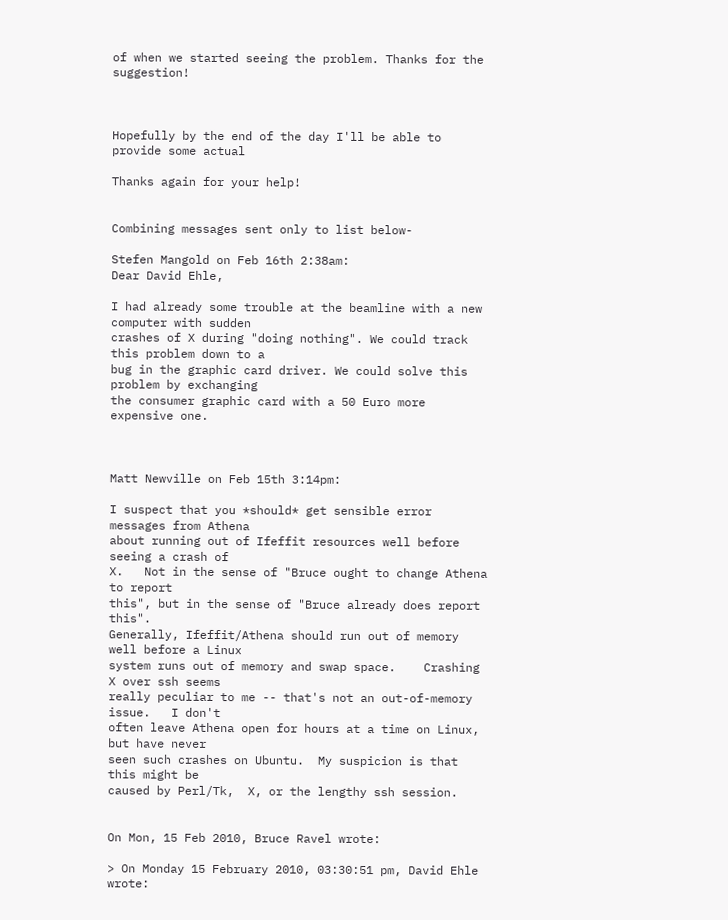of when we started seeing the problem. Thanks for the suggestion!



Hopefully by the end of the day I'll be able to provide some actual

Thanks again for your help!


Combining messages sent only to list below-

Stefen Mangold on Feb 16th 2:38am:
Dear David Ehle,

I had already some trouble at the beamline with a new computer with sudden
crashes of X during "doing nothing". We could track this problem down to a
bug in the graphic card driver. We could solve this problem by exchanging
the consumer graphic card with a 50 Euro more expensive one.



Matt Newville on Feb 15th 3:14pm:

I suspect that you *should* get sensible error messages from Athena
about running out of Ifeffit resources well before seeing a crash of
X.   Not in the sense of "Bruce ought to change Athena to report
this", but in the sense of "Bruce already does report this".
Generally, Ifeffit/Athena should run out of memory well before a Linux
system runs out of memory and swap space.    Crashing X over ssh seems
really peculiar to me -- that's not an out-of-memory issue.   I don't
often leave Athena open for hours at a time on Linux, but have never
seen such crashes on Ubuntu.  My suspicion is that this might be
caused by Perl/Tk,  X, or the lengthy ssh session.


On Mon, 15 Feb 2010, Bruce Ravel wrote:

> On Monday 15 February 2010, 03:30:51 pm, David Ehle wrote: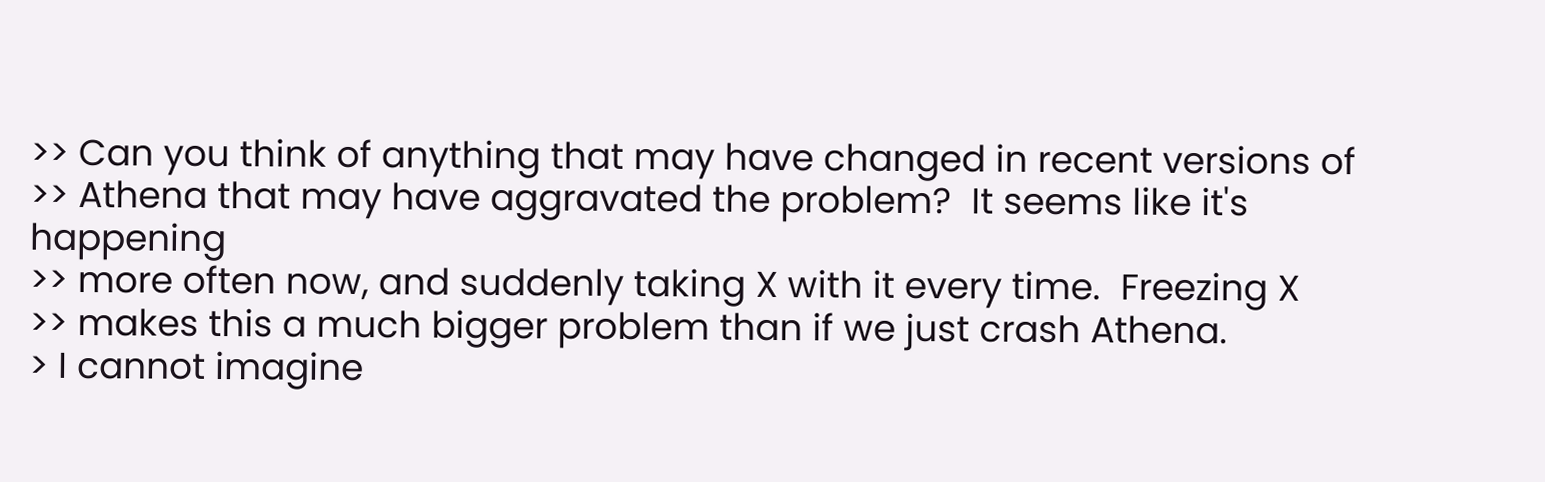>> Can you think of anything that may have changed in recent versions of
>> Athena that may have aggravated the problem?  It seems like it's happening
>> more often now, and suddenly taking X with it every time.  Freezing X
>> makes this a much bigger problem than if we just crash Athena.
> I cannot imagine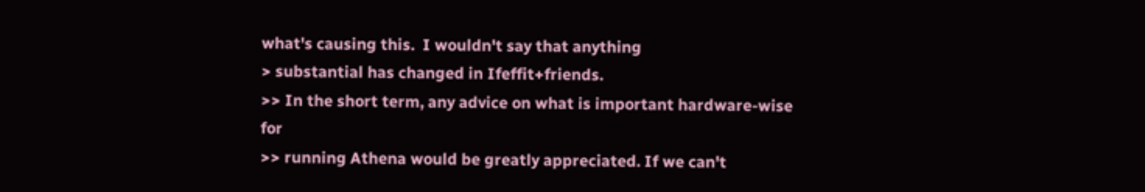what's causing this.  I wouldn't say that anything
> substantial has changed in Ifeffit+friends.
>> In the short term, any advice on what is important hardware-wise for
>> running Athena would be greatly appreciated. If we can't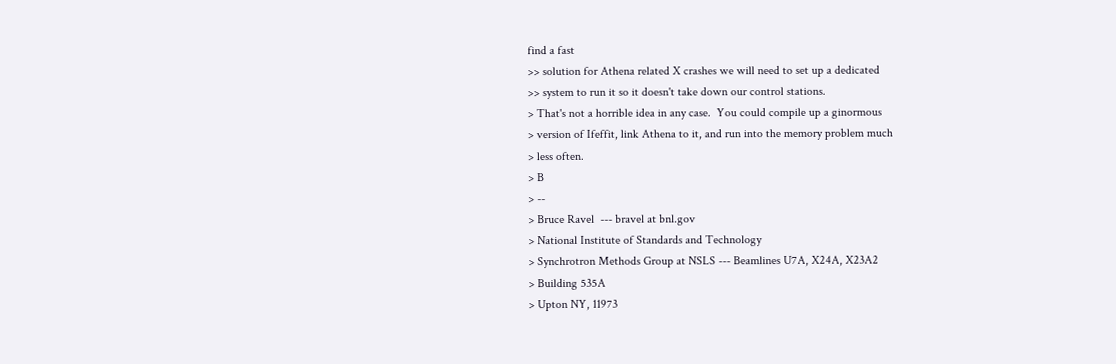find a fast
>> solution for Athena related X crashes we will need to set up a dedicated
>> system to run it so it doesn't take down our control stations.
> That's not a horrible idea in any case.  You could compile up a ginormous
> version of Ifeffit, link Athena to it, and run into the memory problem much
> less often.
> B
> --
> Bruce Ravel  --- bravel at bnl.gov
> National Institute of Standards and Technology
> Synchrotron Methods Group at NSLS --- Beamlines U7A, X24A, X23A2
> Building 535A
> Upton NY, 11973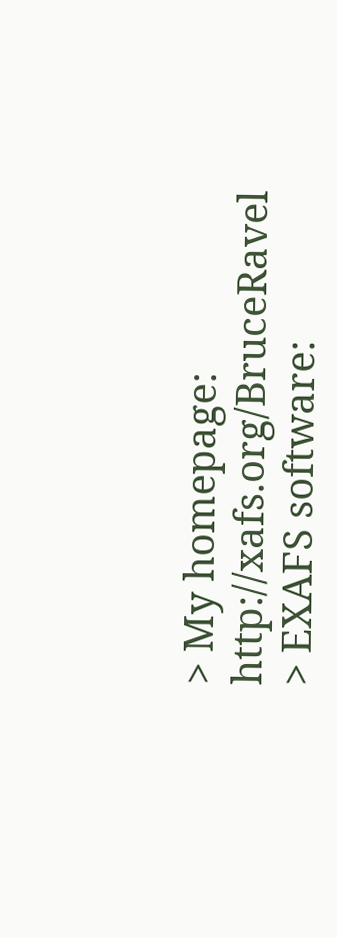> My homepage:    http://xafs.org/BruceRavel
> EXAFS software: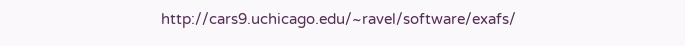http://cars9.uchicago.edu/~ravel/software/exafs/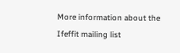More information about the Ifeffit mailing list